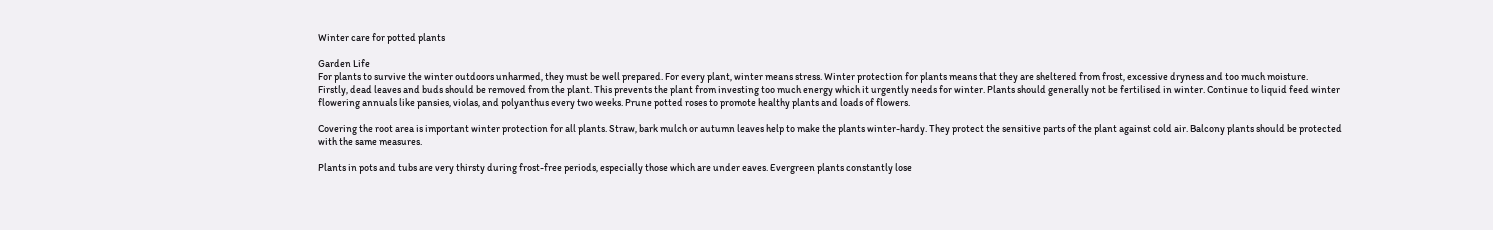Winter care for potted plants

Garden Life
For plants to survive the winter outdoors unharmed, they must be well prepared. For every plant, winter means stress. Winter protection for plants means that they are sheltered from frost, excessive dryness and too much moisture.
Firstly, dead leaves and buds should be removed from the plant. This prevents the plant from investing too much energy which it urgently needs for winter. Plants should generally not be fertilised in winter. Continue to liquid feed winter flowering annuals like pansies, violas, and polyanthus every two weeks. Prune potted roses to promote healthy plants and loads of flowers.

Covering the root area is important winter protection for all plants. Straw, bark mulch or autumn leaves help to make the plants winter-hardy. They protect the sensitive parts of the plant against cold air. Balcony plants should be protected with the same measures.

Plants in pots and tubs are very thirsty during frost-free periods, especially those which are under eaves. Evergreen plants constantly lose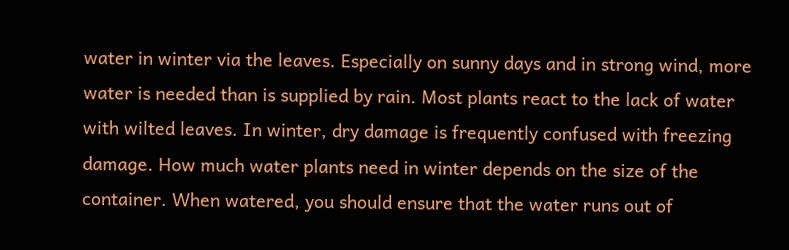water in winter via the leaves. Especially on sunny days and in strong wind, more water is needed than is supplied by rain. Most plants react to the lack of water with wilted leaves. In winter, dry damage is frequently confused with freezing damage. How much water plants need in winter depends on the size of the container. When watered, you should ensure that the water runs out of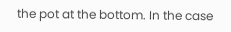the pot at the bottom. In the case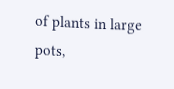of plants in large pots,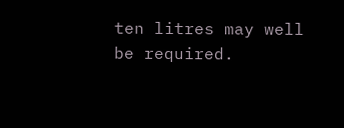ten litres may well be required.